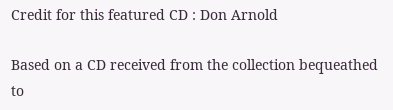Credit for this featured CD : Don Arnold

Based on a CD received from the collection bequeathed to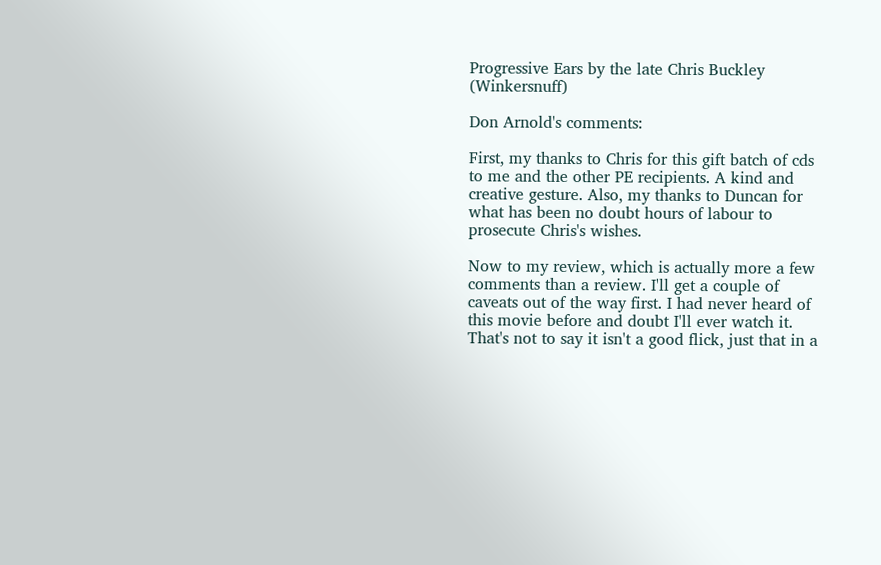Progressive Ears by the late Chris Buckley (Winkersnuff)

Don Arnold's comments:

First, my thanks to Chris for this gift batch of cds to me and the other PE recipients. A kind and creative gesture. Also, my thanks to Duncan for what has been no doubt hours of labour to prosecute Chris's wishes.

Now to my review, which is actually more a few comments than a review. I'll get a couple of caveats out of the way first. I had never heard of this movie before and doubt I'll ever watch it. That's not to say it isn't a good flick, just that in a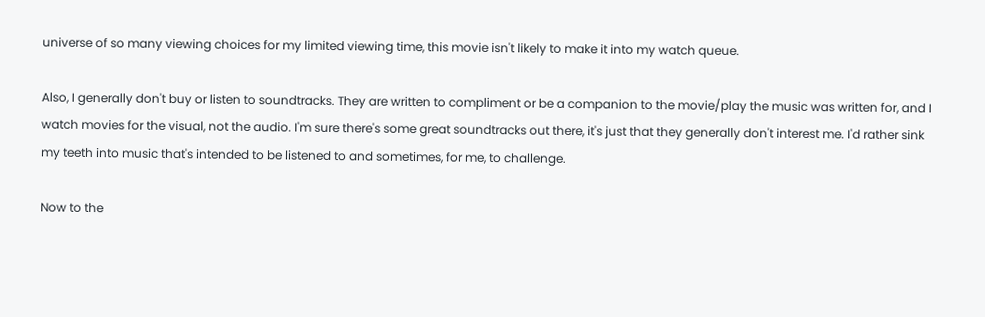universe of so many viewing choices for my limited viewing time, this movie isn't likely to make it into my watch queue.

Also, I generally don't buy or listen to soundtracks. They are written to compliment or be a companion to the movie/play the music was written for, and I watch movies for the visual, not the audio. I'm sure there's some great soundtracks out there, it's just that they generally don't interest me. I'd rather sink my teeth into music that's intended to be listened to and sometimes, for me, to challenge.

Now to the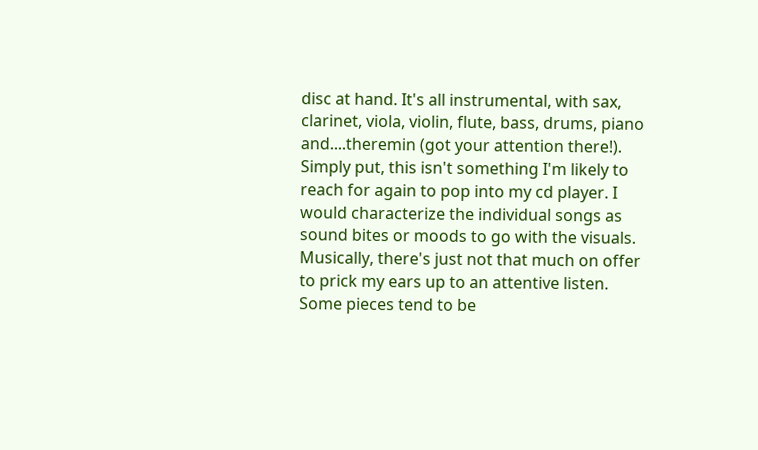disc at hand. It's all instrumental, with sax, clarinet, viola, violin, flute, bass, drums, piano and....theremin (got your attention there!). Simply put, this isn't something I'm likely to reach for again to pop into my cd player. I would characterize the individual songs as sound bites or moods to go with the visuals. Musically, there's just not that much on offer to prick my ears up to an attentive listen. Some pieces tend to be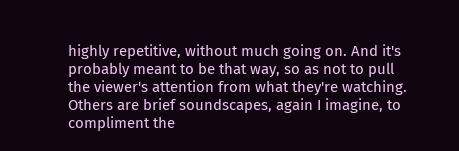highly repetitive, without much going on. And it's probably meant to be that way, so as not to pull the viewer's attention from what they're watching. Others are brief soundscapes, again I imagine, to compliment the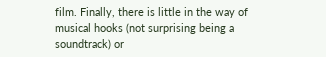film. Finally, there is little in the way of musical hooks (not surprising being a soundtrack) or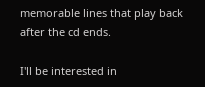memorable lines that play back after the cd ends.

I'll be interested in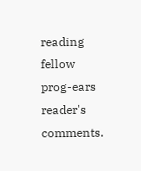reading fellow prog-ears reader's comments.